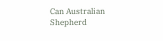Can Australian Shepherd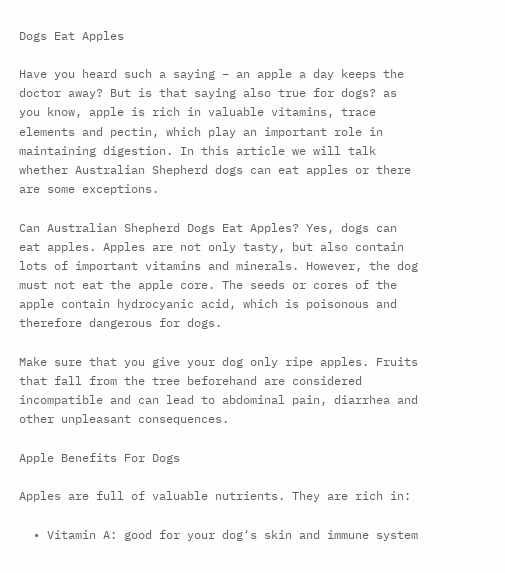Dogs Eat Apples

Have you heard such a saying – an apple a day keeps the doctor away? But is that saying also true for dogs? as you know, apple is rich in valuable vitamins, trace elements and pectin, which play an important role in maintaining digestion. In this article we will talk whether Australian Shepherd dogs can eat apples or there are some exceptions.

Can Australian Shepherd Dogs Eat Apples? Yes, dogs can eat apples. Apples are not only tasty, but also contain lots of important vitamins and minerals. However, the dog must not eat the apple core. The seeds or cores of the apple contain hydrocyanic acid, which is poisonous and therefore dangerous for dogs.

Make sure that you give your dog only ripe apples. Fruits that fall from the tree beforehand are considered incompatible and can lead to abdominal pain, diarrhea and other unpleasant consequences.

Apple Benefits For Dogs

Apples are full of valuable nutrients. They are rich in:

  • Vitamin A: good for your dog‘s skin and immune system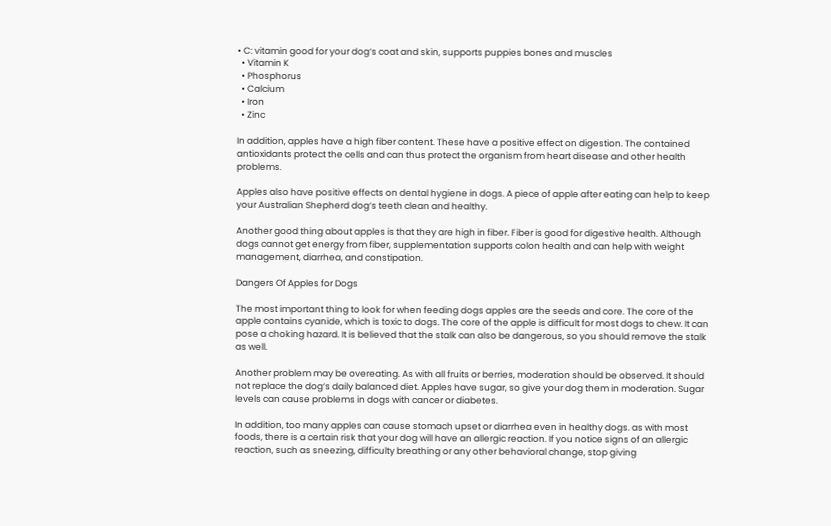• C: vitamin good for your dog‘s coat and skin, supports puppies bones and muscles
  • Vitamin K
  • Phosphorus
  • Calcium
  • Iron
  • Zinc

In addition, apples have a high fiber content. These have a positive effect on digestion. The contained antioxidants protect the cells and can thus protect the organism from heart disease and other health problems.

Apples also have positive effects on dental hygiene in dogs. A piece of apple after eating can help to keep your Australian Shepherd dog‘s teeth clean and healthy.

Another good thing about apples is that they are high in fiber. Fiber is good for digestive health. Although dogs cannot get energy from fiber, supplementation supports colon health and can help with weight management, diarrhea, and constipation.

Dangers Of Apples for Dogs

The most important thing to look for when feeding dogs apples are the seeds and core. The core of the apple contains cyanide, which is toxic to dogs. The core of the apple is difficult for most dogs to chew. It can pose a choking hazard. It is believed that the stalk can also be dangerous, so you should remove the stalk as well.

Another problem may be overeating. As with all fruits or berries, moderation should be observed. It should not replace the dog‘s daily balanced diet. Apples have sugar, so give your dog them in moderation. Sugar levels can cause problems in dogs with cancer or diabetes.

In addition, too many apples can cause stomach upset or diarrhea even in healthy dogs. as with most foods, there is a certain risk that your dog will have an allergic reaction. If you notice signs of an allergic reaction, such as sneezing, difficulty breathing or any other behavioral change, stop giving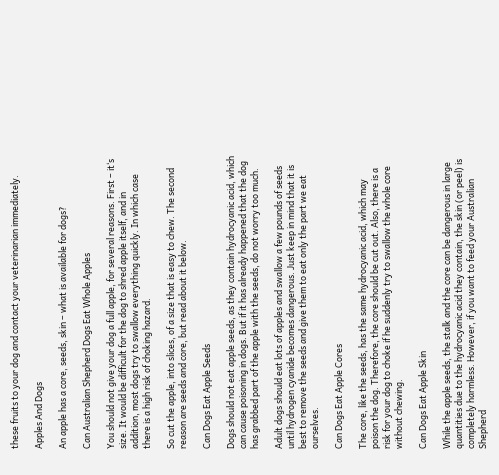these fruits to your dog and contact your veterinarian immediately.

Apples And Dogs

An apple has a core, seeds, skin – what is available for dogs?

Can Australian Shepherd Dogs Eat Whole Apples

You should not give your dog a full apple, for several reasons. First – it‘s size. It would be difficult for the dog to shred apple itself, and in addition, most dogs try to swallow everything quickly. In which case there is a high risk of choking hazard.

So cut the apple, into slices, of a size that is easy to chew. The second reason are seeds and core, but read about it below.

Can Dogs Eat Apple Seeds

Dogs should not eat apple seeds, as they contain hydrocyanic acid, which can cause poisoning in dogs. But if it has already happened that the dog has grabbed part of the apple with the seeds, do not worry too much.

Adult dogs should eat lots of apples and swallow a few pounds of seeds until hydrogen cyanide becomes dangerous. Just keep in mind that it is best to remove the seeds and give them to eat only the part we eat ourselves.

Can Dogs Eat Apple Cores

The core, like the seeds, has the same hydrocyanic acid, which may poison the dog. Therefore, the core should be cut out. Also, there is a risk for your dog to choke if he suddenly try to swallow the whole core without chewing.

Can Dogs Eat Apple Skin

While the apple seeds, the stalk and the core can be dangerous in large quantities due to the hydrocyanic acid they contain, the skin (or peel) is completely harmless. However, if you want to feed your Australian Shepherd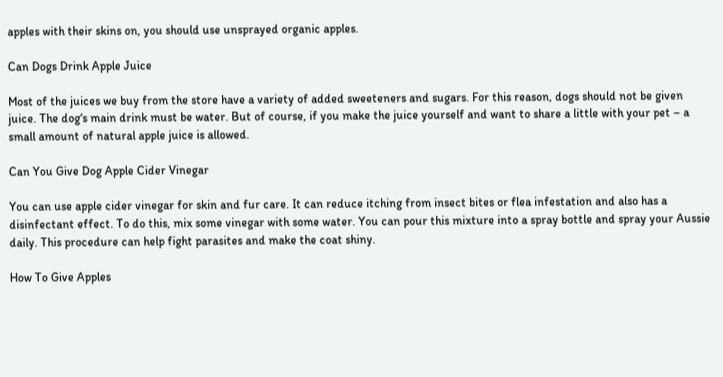apples with their skins on, you should use unsprayed organic apples.

Can Dogs Drink Apple Juice

Most of the juices we buy from the store have a variety of added sweeteners and sugars. For this reason, dogs should not be given juice. The dog‘s main drink must be water. But of course, if you make the juice yourself and want to share a little with your pet – a small amount of natural apple juice is allowed.

Can You Give Dog Apple Cider Vinegar

You can use apple cider vinegar for skin and fur care. It can reduce itching from insect bites or flea infestation and also has a disinfectant effect. To do this, mix some vinegar with some water. You can pour this mixture into a spray bottle and spray your Aussie daily. This procedure can help fight parasites and make the coat shiny.

How To Give Apples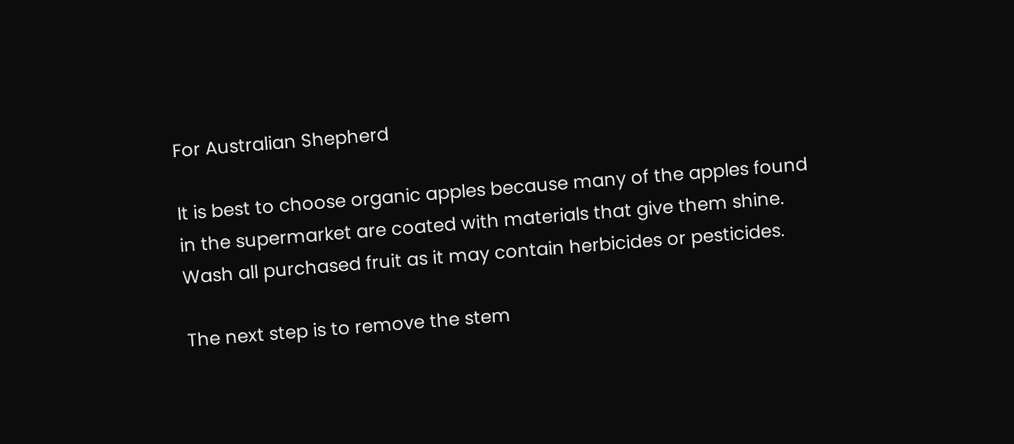For Australian Shepherd

It is best to choose organic apples because many of the apples found in the supermarket are coated with materials that give them shine. Wash all purchased fruit as it may contain herbicides or pesticides.

The next step is to remove the stem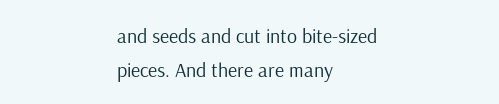and seeds and cut into bite-sized pieces. And there are many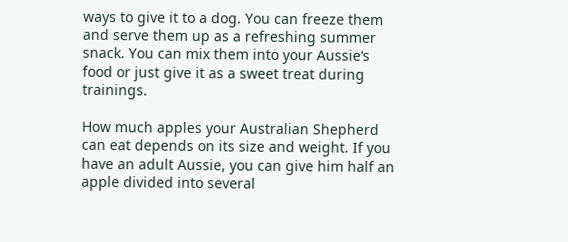ways to give it to a dog. You can freeze them and serve them up as a refreshing summer snack. You can mix them into your Aussie‘s food or just give it as a sweet treat during trainings.

How much apples your Australian Shepherd can eat depends on its size and weight. If you have an adult Aussie, you can give him half an apple divided into several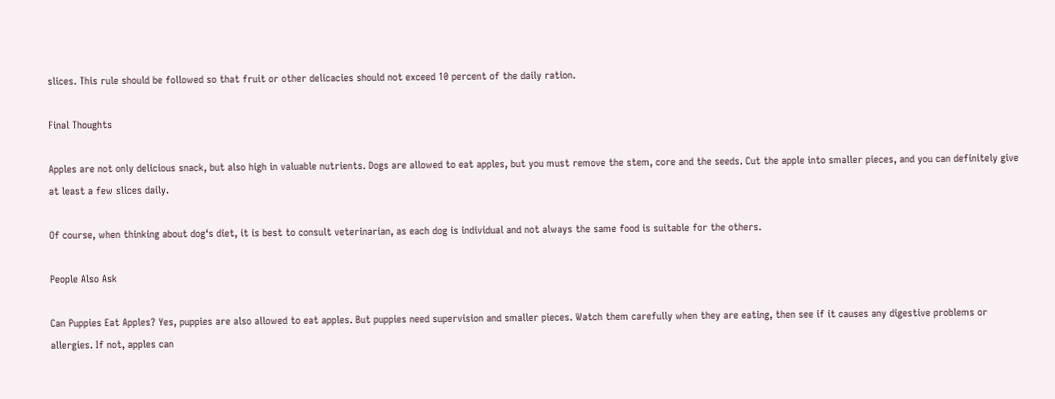slices. This rule should be followed so that fruit or other delicacies should not exceed 10 percent of the daily ration.

Final Thoughts

Apples are not only delicious snack, but also high in valuable nutrients. Dogs are allowed to eat apples, but you must remove the stem, core and the seeds. Cut the apple into smaller pieces, and you can definitely give at least a few slices daily.

Of course, when thinking about dog‘s diet, it is best to consult veterinarian, as each dog is individual and not always the same food is suitable for the others.

People Also Ask

Can Puppies Eat Apples? Yes, puppies are also allowed to eat apples. But puppies need supervision and smaller pieces. Watch them carefully when they are eating, then see if it causes any digestive problems or allergies. If not, apples can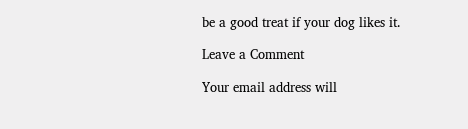be a good treat if your dog likes it.

Leave a Comment

Your email address will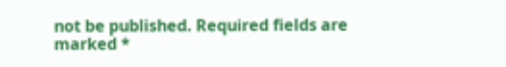not be published. Required fields are marked *